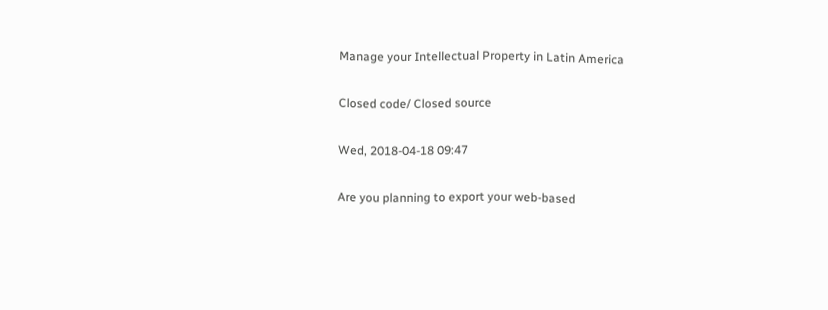Manage your Intellectual Property in Latin America

Closed code/ Closed source

Wed, 2018-04-18 09:47

Are you planning to export your web-based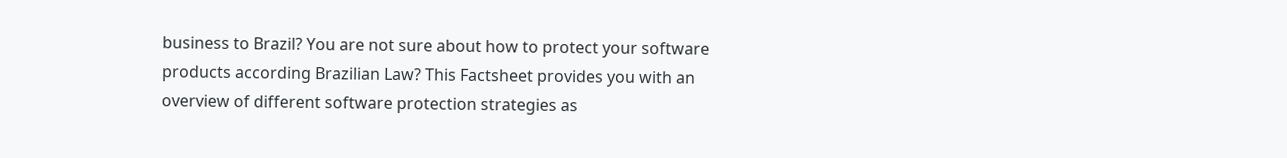business to Brazil? You are not sure about how to protect your software products according Brazilian Law? This Factsheet provides you with an overview of different software protection strategies as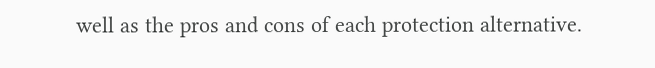well as the pros and cons of each protection alternative.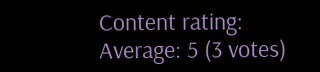Content rating:
Average: 5 (3 votes)